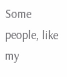Some people, like my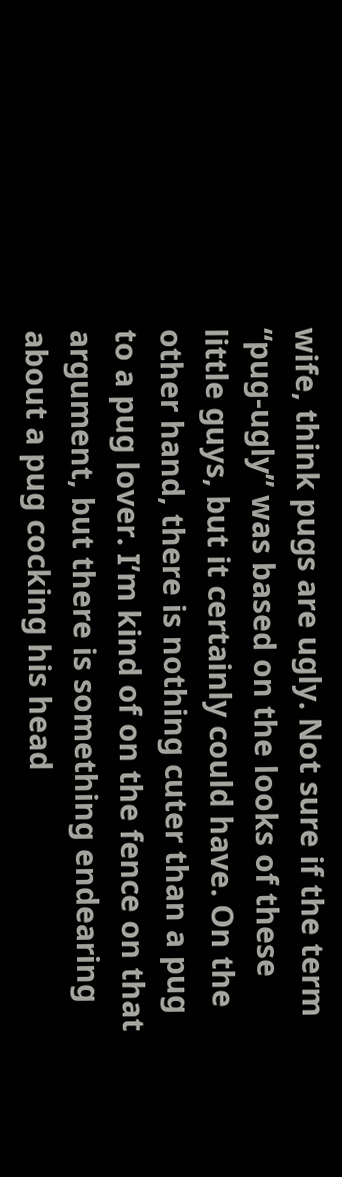wife, think pugs are ugly. Not sure if the term “pug-ugly” was based on the looks of these little guys, but it certainly could have. On the other hand, there is nothing cuter than a pug to a pug lover. I’m kind of on the fence on that argument, but there is something endearing about a pug cocking his head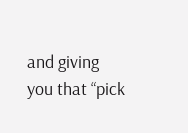and giving you that “pick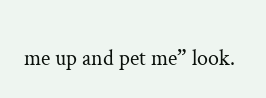me up and pet me” look.